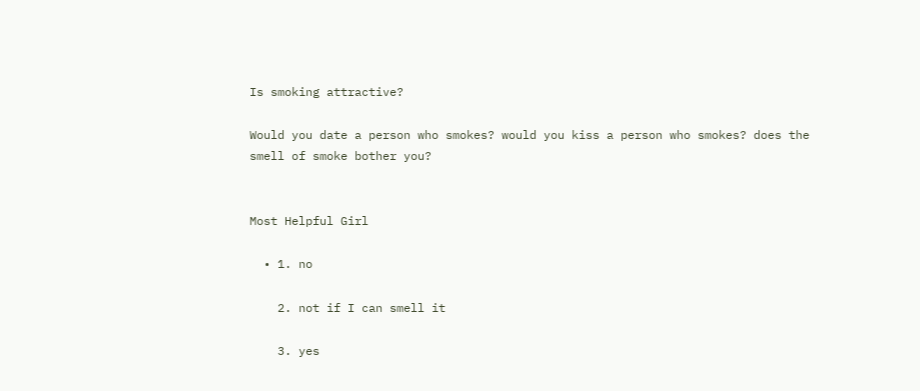Is smoking attractive?

Would you date a person who smokes? would you kiss a person who smokes? does the smell of smoke bother you?


Most Helpful Girl

  • 1. no

    2. not if I can smell it

    3. yes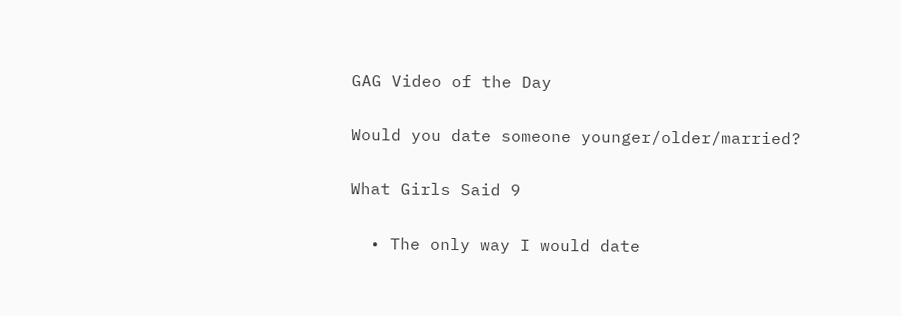GAG Video of the Day

Would you date someone younger/older/married?

What Girls Said 9

  • The only way I would date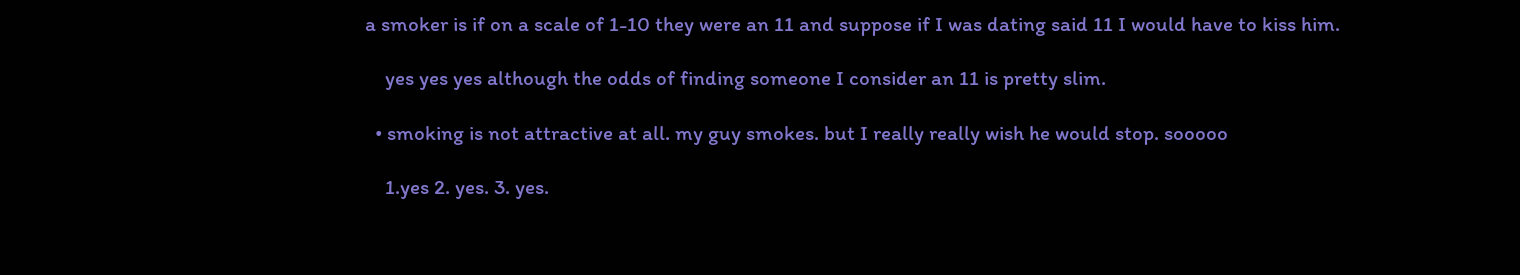a smoker is if on a scale of 1-10 they were an 11 and suppose if I was dating said 11 I would have to kiss him.

    yes yes yes although the odds of finding someone I consider an 11 is pretty slim.

  • smoking is not attractive at all. my guy smokes. but I really really wish he would stop. sooooo

    1.yes 2. yes. 3. yes.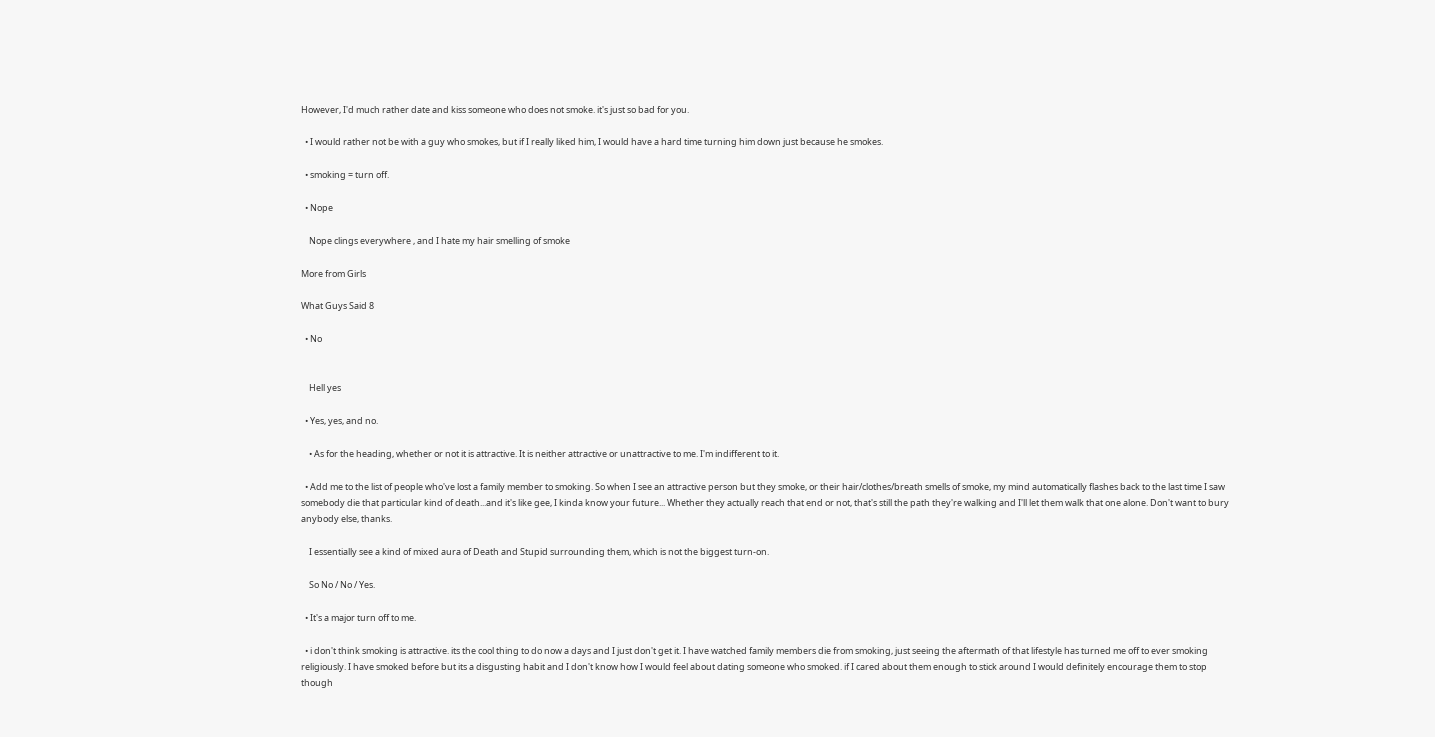However, I'd much rather date and kiss someone who does not smoke. it's just so bad for you.

  • I would rather not be with a guy who smokes, but if I really liked him, I would have a hard time turning him down just because he smokes.

  • smoking = turn off.

  • Nope

    Nope clings everywhere , and I hate my hair smelling of smoke

More from Girls

What Guys Said 8

  • No


    Hell yes

  • Yes, yes, and no.

    • As for the heading, whether or not it is attractive. It is neither attractive or unattractive to me. I'm indifferent to it.

  • Add me to the list of people who've lost a family member to smoking. So when I see an attractive person but they smoke, or their hair/clothes/breath smells of smoke, my mind automatically flashes back to the last time I saw somebody die that particular kind of death...and it's like gee, I kinda know your future... Whether they actually reach that end or not, that's still the path they're walking and I'll let them walk that one alone. Don't want to bury anybody else, thanks.

    I essentially see a kind of mixed aura of Death and Stupid surrounding them, which is not the biggest turn-on.

    So No / No / Yes.

  • It's a major turn off to me.

  • i don't think smoking is attractive. its the cool thing to do now a days and I just don't get it. I have watched family members die from smoking, just seeing the aftermath of that lifestyle has turned me off to ever smoking religiously. I have smoked before but its a disgusting habit and I don't know how I would feel about dating someone who smoked. if I cared about them enough to stick around I would definitely encourage them to stop though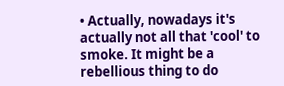• Actually, nowadays it's actually not all that 'cool' to smoke. It might be a rebellious thing to do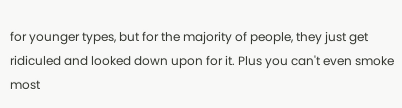for younger types, but for the majority of people, they just get ridiculed and looked down upon for it. Plus you can't even smoke most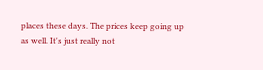places these days. The prices keep going up as well. It's just really not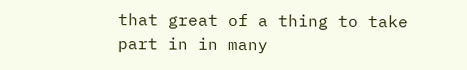that great of a thing to take part in in many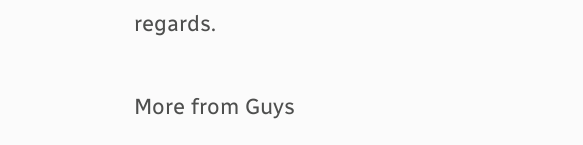regards.

More from Guys